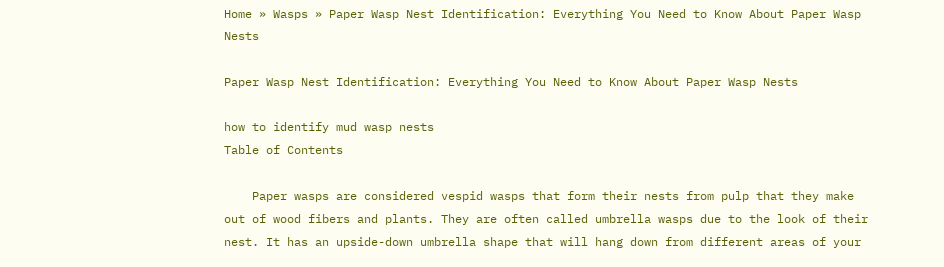Home » Wasps » Paper Wasp Nest Identification: Everything You Need to Know About Paper Wasp Nests

Paper Wasp Nest Identification: Everything You Need to Know About Paper Wasp Nests

how to identify mud wasp nests
Table of Contents

    Paper wasps are considered vespid wasps that form their nests from pulp that they make out of wood fibers and plants. They are often called umbrella wasps due to the look of their nest. It has an upside-down umbrella shape that will hang down from different areas of your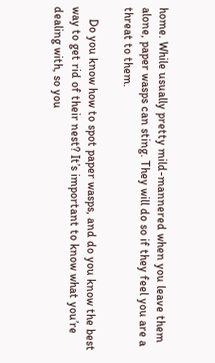home. While usually pretty mild-mannered when you leave them alone, paper wasps can sting. They will do so if they feel you are a threat to them.

    Do you know how to spot paper wasps, and do you know the best way to get rid of their nest? It’s important to know what you’re dealing with, so you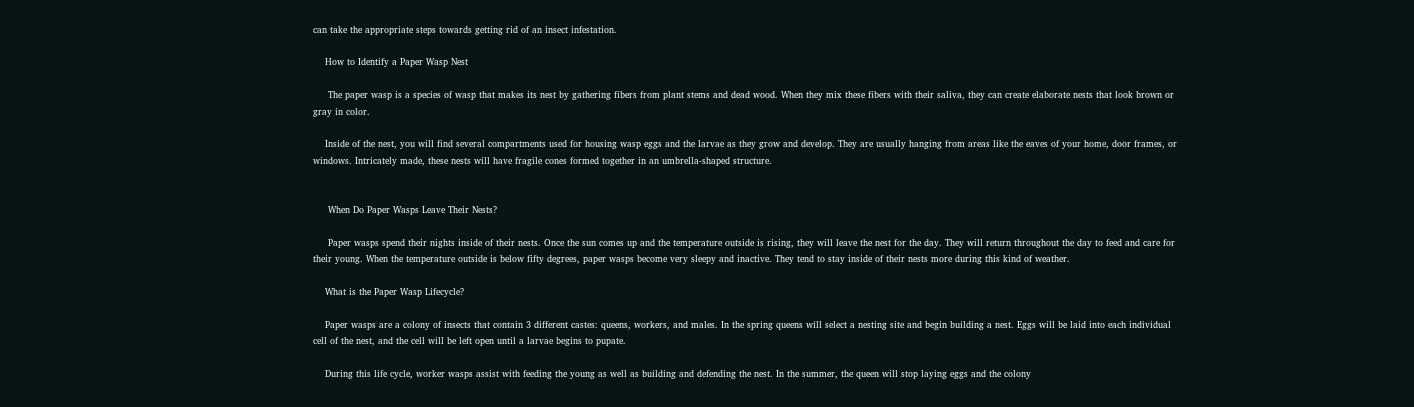can take the appropriate steps towards getting rid of an insect infestation.

    How to Identify a Paper Wasp Nest

     The paper wasp is a species of wasp that makes its nest by gathering fibers from plant stems and dead wood. When they mix these fibers with their saliva, they can create elaborate nests that look brown or gray in color.

    Inside of the nest, you will find several compartments used for housing wasp eggs and the larvae as they grow and develop. They are usually hanging from areas like the eaves of your home, door frames, or windows. Intricately made, these nests will have fragile cones formed together in an umbrella-shaped structure.


     When Do Paper Wasps Leave Their Nests?

     Paper wasps spend their nights inside of their nests. Once the sun comes up and the temperature outside is rising, they will leave the nest for the day. They will return throughout the day to feed and care for their young. When the temperature outside is below fifty degrees, paper wasps become very sleepy and inactive. They tend to stay inside of their nests more during this kind of weather.

    What is the Paper Wasp Lifecycle?

    Paper wasps are a colony of insects that contain 3 different castes: queens, workers, and males. In the spring queens will select a nesting site and begin building a nest. Eggs will be laid into each individual cell of the nest, and the cell will be left open until a larvae begins to pupate.

    During this life cycle, worker wasps assist with feeding the young as well as building and defending the nest. In the summer, the queen will stop laying eggs and the colony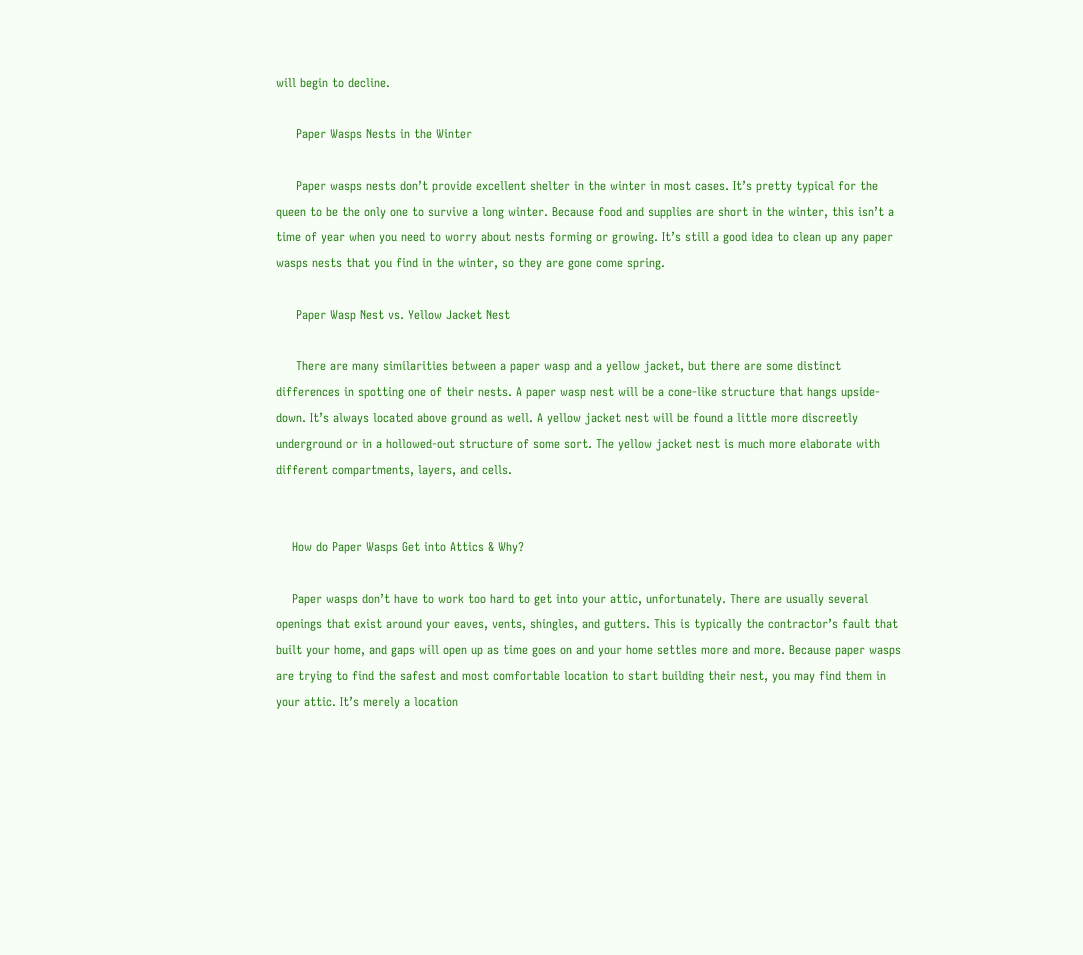will begin to decline.

     Paper Wasps Nests in the Winter

     Paper wasps nests don’t provide excellent shelter in the winter in most cases. It’s pretty typical for the queen to be the only one to survive a long winter. Because food and supplies are short in the winter, this isn’t a time of year when you need to worry about nests forming or growing. It’s still a good idea to clean up any paper wasps nests that you find in the winter, so they are gone come spring.

     Paper Wasp Nest vs. Yellow Jacket Nest

     There are many similarities between a paper wasp and a yellow jacket, but there are some distinct differences in spotting one of their nests. A paper wasp nest will be a cone-like structure that hangs upside-down. It’s always located above ground as well. A yellow jacket nest will be found a little more discreetly underground or in a hollowed-out structure of some sort. The yellow jacket nest is much more elaborate with different compartments, layers, and cells.


    How do Paper Wasps Get into Attics & Why?

    Paper wasps don’t have to work too hard to get into your attic, unfortunately. There are usually several openings that exist around your eaves, vents, shingles, and gutters. This is typically the contractor’s fault that built your home, and gaps will open up as time goes on and your home settles more and more. Because paper wasps are trying to find the safest and most comfortable location to start building their nest, you may find them in your attic. It’s merely a location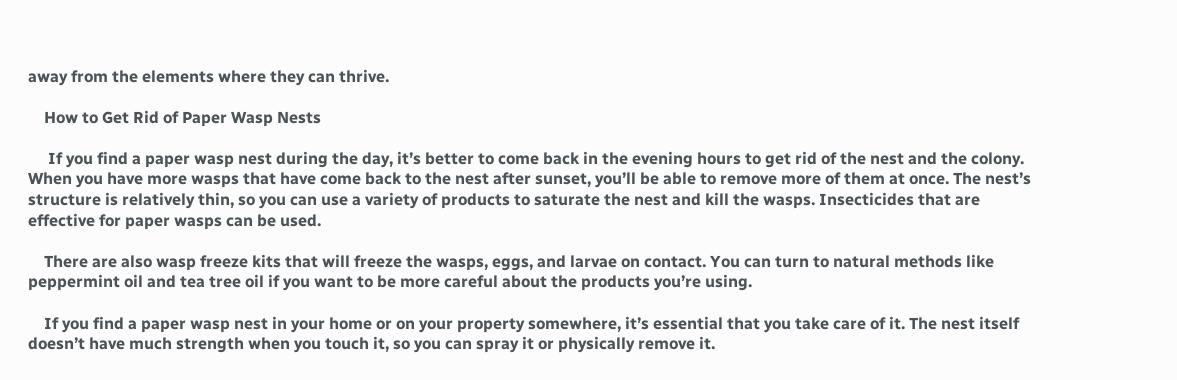away from the elements where they can thrive.

    How to Get Rid of Paper Wasp Nests

     If you find a paper wasp nest during the day, it’s better to come back in the evening hours to get rid of the nest and the colony. When you have more wasps that have come back to the nest after sunset, you’ll be able to remove more of them at once. The nest’s structure is relatively thin, so you can use a variety of products to saturate the nest and kill the wasps. Insecticides that are effective for paper wasps can be used.

    There are also wasp freeze kits that will freeze the wasps, eggs, and larvae on contact. You can turn to natural methods like peppermint oil and tea tree oil if you want to be more careful about the products you’re using.

    If you find a paper wasp nest in your home or on your property somewhere, it’s essential that you take care of it. The nest itself doesn’t have much strength when you touch it, so you can spray it or physically remove it.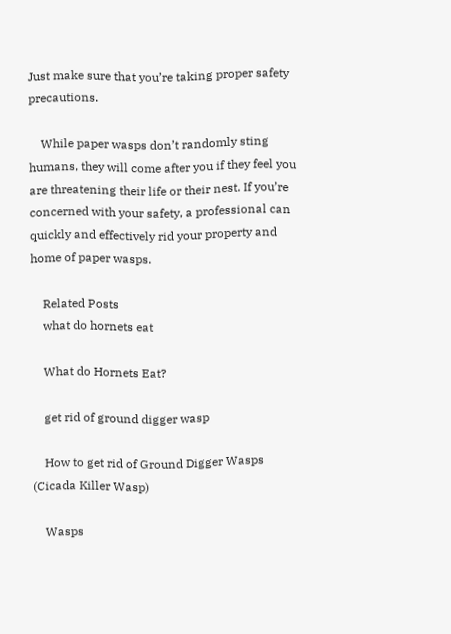Just make sure that you’re taking proper safety precautions.

    While paper wasps don’t randomly sting humans, they will come after you if they feel you are threatening their life or their nest. If you’re concerned with your safety, a professional can quickly and effectively rid your property and home of paper wasps.

    Related Posts
    what do hornets eat

    What do Hornets Eat?

    get rid of ground digger wasp

    How to get rid of Ground Digger Wasps (Cicada Killer Wasp)

    Wasps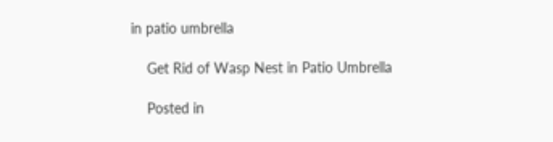in patio umbrella

    Get Rid of Wasp Nest in Patio Umbrella

    Posted in